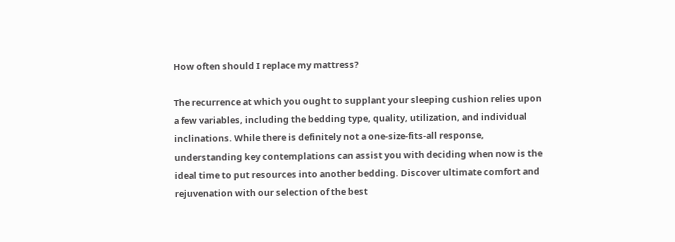How often should I replace my mattress?

The recurrence at which you ought to supplant your sleeping cushion relies upon a few variables, including the bedding type, quality, utilization, and individual inclinations. While there is definitely not a one-size-fits-all response, understanding key contemplations can assist you with deciding when now is the ideal time to put resources into another bedding. Discover ultimate comfort and rejuvenation with our selection of the best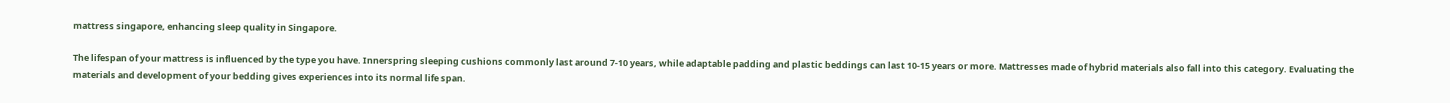mattress singapore, enhancing sleep quality in Singapore.

The lifespan of your mattress is influenced by the type you have. Innerspring sleeping cushions commonly last around 7-10 years, while adaptable padding and plastic beddings can last 10-15 years or more. Mattresses made of hybrid materials also fall into this category. Evaluating the materials and development of your bedding gives experiences into its normal life span.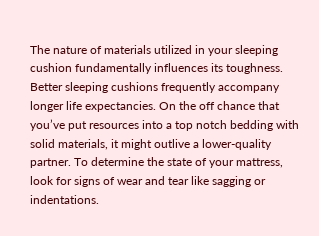The nature of materials utilized in your sleeping cushion fundamentally influences its toughness. Better sleeping cushions frequently accompany longer life expectancies. On the off chance that you’ve put resources into a top notch bedding with solid materials, it might outlive a lower-quality partner. To determine the state of your mattress, look for signs of wear and tear like sagging or indentations.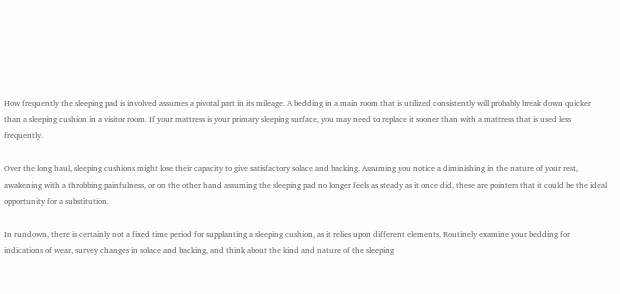How frequently the sleeping pad is involved assumes a pivotal part in its mileage. A bedding in a main room that is utilized consistently will probably break down quicker than a sleeping cushion in a visitor room. If your mattress is your primary sleeping surface, you may need to replace it sooner than with a mattress that is used less frequently.

Over the long haul, sleeping cushions might lose their capacity to give satisfactory solace and backing. Assuming you notice a diminishing in the nature of your rest, awakening with a throbbing painfulness, or on the other hand assuming the sleeping pad no longer feels as steady as it once did, these are pointers that it could be the ideal opportunity for a substitution.

In rundown, there is certainly not a fixed time period for supplanting a sleeping cushion, as it relies upon different elements. Routinely examine your bedding for indications of wear, survey changes in solace and backing, and think about the kind and nature of the sleeping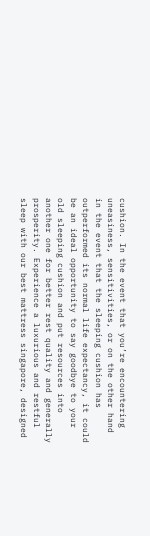cushion. In the event that you’re encountering uneasiness, sensitivities, or on the other hand in the event that the sleeping cushion has outperformed its normal life expectancy, it could be an ideal opportunity to say goodbye to your old sleeping cushion and put resources into another one for better rest quality and generally prosperity. Experience a luxurious and restful sleep with our best mattress singapore, designed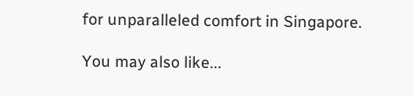for unparalleled comfort in Singapore.

You may also like...